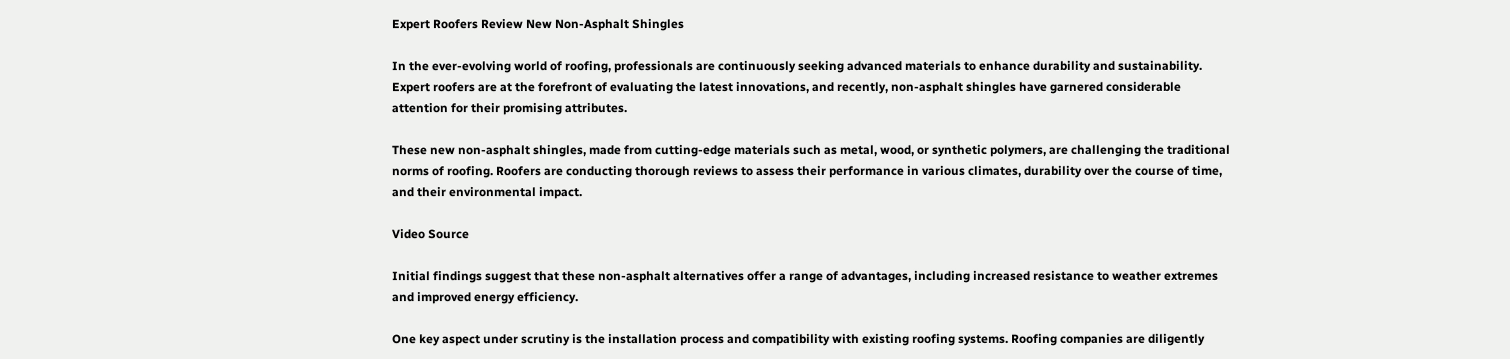Expert Roofers Review New Non-Asphalt Shingles

In the ever-evolving world of roofing, professionals are continuously seeking advanced materials to enhance durability and sustainability. Expert roofers are at the forefront of evaluating the latest innovations, and recently, non-asphalt shingles have garnered considerable attention for their promising attributes.

These new non-asphalt shingles, made from cutting-edge materials such as metal, wood, or synthetic polymers, are challenging the traditional norms of roofing. Roofers are conducting thorough reviews to assess their performance in various climates, durability over the course of time, and their environmental impact.

Video Source

Initial findings suggest that these non-asphalt alternatives offer a range of advantages, including increased resistance to weather extremes and improved energy efficiency.

One key aspect under scrutiny is the installation process and compatibility with existing roofing systems. Roofing companies are diligently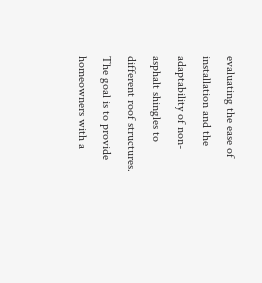evaluating the ease of installation and the adaptability of non-asphalt shingles to different roof structures. The goal is to provide homeowners with a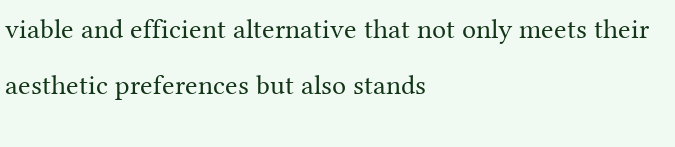viable and efficient alternative that not only meets their aesthetic preferences but also stands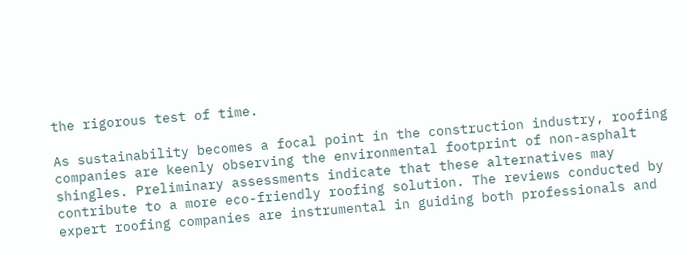the rigorous test of time.

As sustainability becomes a focal point in the construction industry, roofing companies are keenly observing the environmental footprint of non-asphalt shingles. Preliminary assessments indicate that these alternatives may contribute to a more eco-friendly roofing solution. The reviews conducted by expert roofing companies are instrumental in guiding both professionals and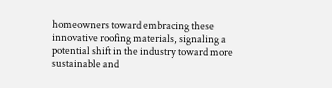homeowners toward embracing these innovative roofing materials, signaling a potential shift in the industry toward more sustainable and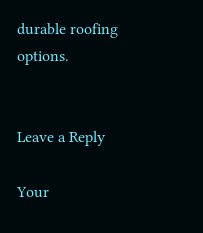durable roofing options.


Leave a Reply

Your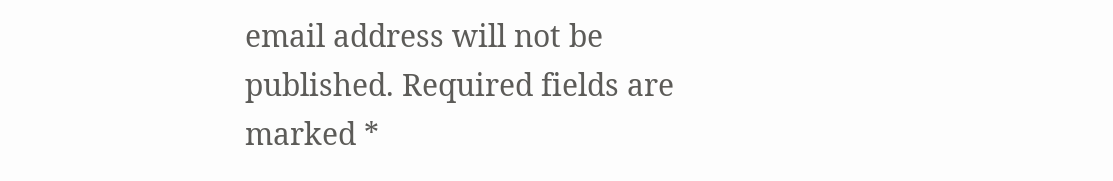email address will not be published. Required fields are marked *